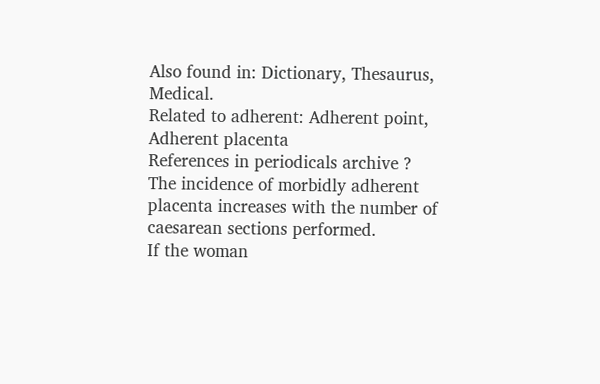Also found in: Dictionary, Thesaurus, Medical.
Related to adherent: Adherent point, Adherent placenta
References in periodicals archive ?
The incidence of morbidly adherent placenta increases with the number of caesarean sections performed.
If the woman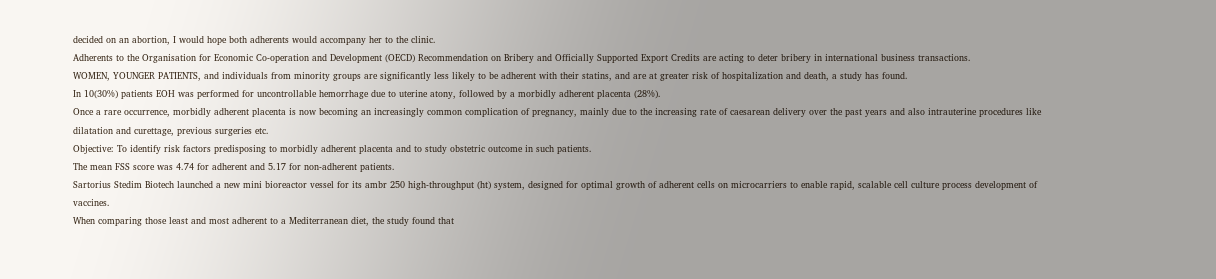decided on an abortion, I would hope both adherents would accompany her to the clinic.
Adherents to the Organisation for Economic Co-operation and Development (OECD) Recommendation on Bribery and Officially Supported Export Credits are acting to deter bribery in international business transactions.
WOMEN, YOUNGER PATIENTS, and individuals from minority groups are significantly less likely to be adherent with their statins, and are at greater risk of hospitalization and death, a study has found.
In 10(30%) patients EOH was performed for uncontrollable hemorrhage due to uterine atony, followed by a morbidly adherent placenta (28%).
Once a rare occurrence, morbidly adherent placenta is now becoming an increasingly common complication of pregnancy, mainly due to the increasing rate of caesarean delivery over the past years and also intrauterine procedures like dilatation and curettage, previous surgeries etc.
Objective: To identify risk factors predisposing to morbidly adherent placenta and to study obstetric outcome in such patients.
The mean FSS score was 4.74 for adherent and 5.17 for non-adherent patients.
Sartorius Stedim Biotech launched a new mini bioreactor vessel for its ambr 250 high-throughput (ht) system, designed for optimal growth of adherent cells on microcarriers to enable rapid, scalable cell culture process development of vaccines.
When comparing those least and most adherent to a Mediterranean diet, the study found that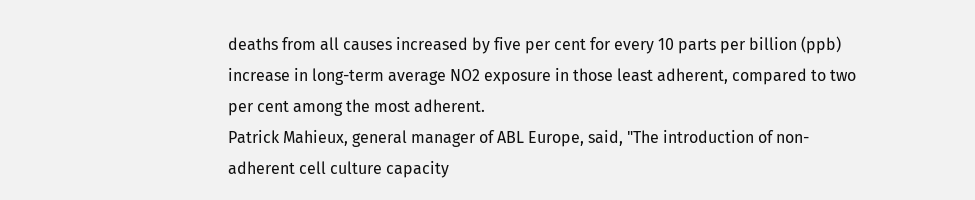deaths from all causes increased by five per cent for every 10 parts per billion (ppb) increase in long-term average NO2 exposure in those least adherent, compared to two per cent among the most adherent.
Patrick Mahieux, general manager of ABL Europe, said, "The introduction of non-adherent cell culture capacity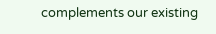complements our existing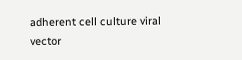adherent cell culture viral vector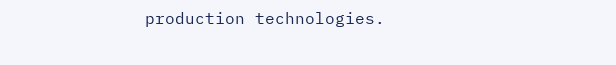production technologies.